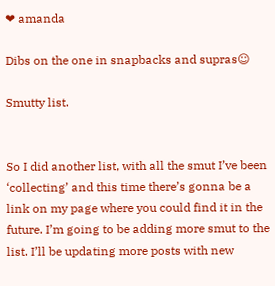❤ amanda

Dibs on the one in snapbacks and supras☺

Smutty list.


So I did another list, with all the smut I’ve been ‘collecting’ and this time there’s gonna be a link on my page where you could find it in the future. I’m going to be adding more smut to the list. I’ll be updating more posts with new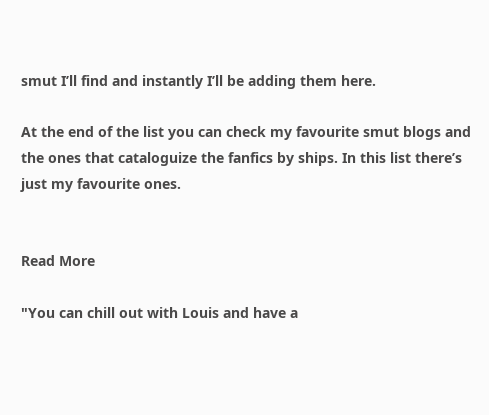smut I’ll find and instantly I’ll be adding them here.

At the end of the list you can check my favourite smut blogs and the ones that cataloguize the fanfics by ships. In this list there’s just my favourite ones.


Read More

"You can chill out with Louis and have a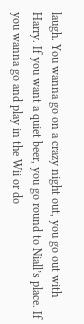laugh. You wanna go on a crazy night out, you go out with Harry. If you want a quiet beer, you go round to Niall’s place. If you wanna go and play in the Wii or do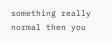something really normal then you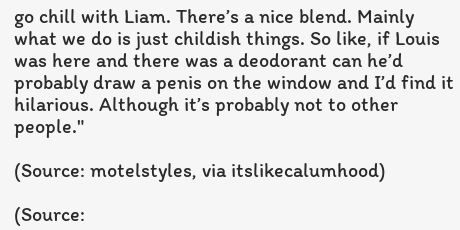go chill with Liam. There’s a nice blend. Mainly what we do is just childish things. So like, if Louis was here and there was a deodorant can he’d probably draw a penis on the window and I’d find it hilarious. Although it’s probably not to other people."

(Source: motelstyles, via itslikecalumhood)

(Source: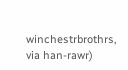winchestrbrothrs, via han-rawr)